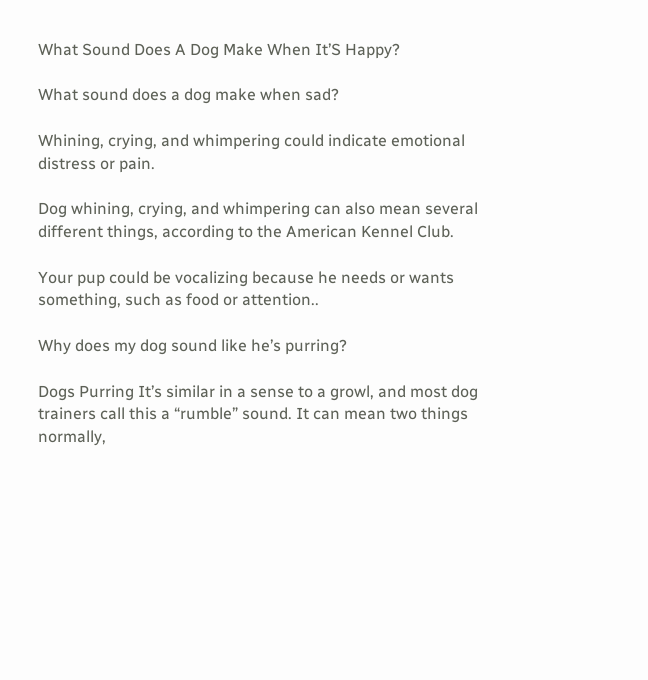What Sound Does A Dog Make When It’S Happy?

What sound does a dog make when sad?

Whining, crying, and whimpering could indicate emotional distress or pain.

Dog whining, crying, and whimpering can also mean several different things, according to the American Kennel Club.

Your pup could be vocalizing because he needs or wants something, such as food or attention..

Why does my dog sound like he’s purring?

Dogs Purring It’s similar in a sense to a growl, and most dog trainers call this a “rumble” sound. It can mean two things normally,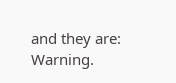and they are: Warning.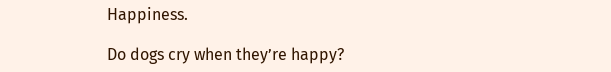Happiness.

Do dogs cry when they’re happy?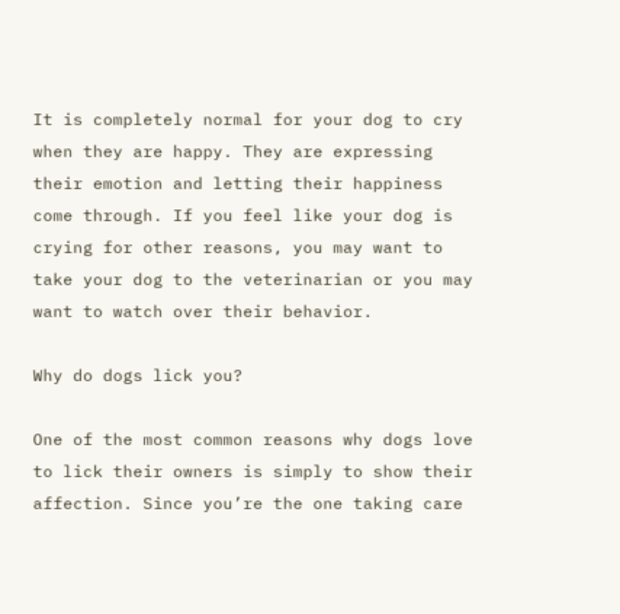It is completely normal for your dog to cry when they are happy. They are expressing their emotion and letting their happiness come through. If you feel like your dog is crying for other reasons, you may want to take your dog to the veterinarian or you may want to watch over their behavior.

Why do dogs lick you?

One of the most common reasons why dogs love to lick their owners is simply to show their affection. Since you’re the one taking care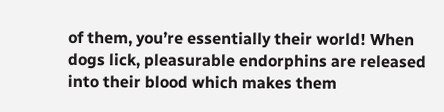of them, you’re essentially their world! When dogs lick, pleasurable endorphins are released into their blood which makes them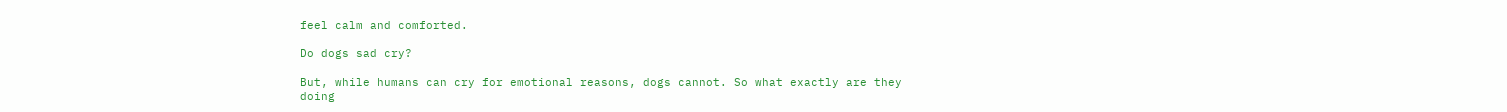feel calm and comforted.

Do dogs sad cry?

But, while humans can cry for emotional reasons, dogs cannot. So what exactly are they doing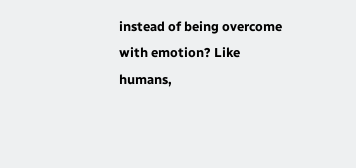instead of being overcome with emotion? Like humans,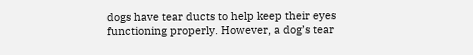dogs have tear ducts to help keep their eyes functioning properly. However, a dog’s tear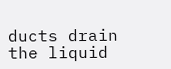ducts drain the liquid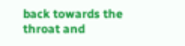back towards the throat and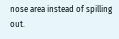nose area instead of spilling out.